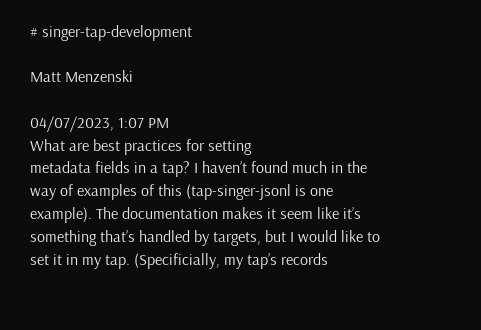# singer-tap-development

Matt Menzenski

04/07/2023, 1:07 PM
What are best practices for setting
metadata fields in a tap? I haven’t found much in the way of examples of this (tap-singer-jsonl is one example). The documentation makes it seem like it’s something that’s handled by targets, but I would like to set it in my tap. (Specificially, my tap’s records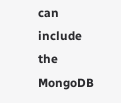can include the MongoDB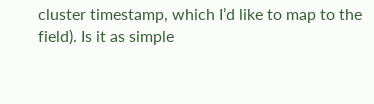cluster timestamp, which I’d like to map to the
field). Is it as simple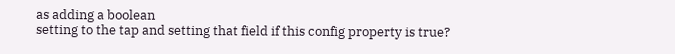as adding a boolean
setting to the tap and setting that field if this config property is true?